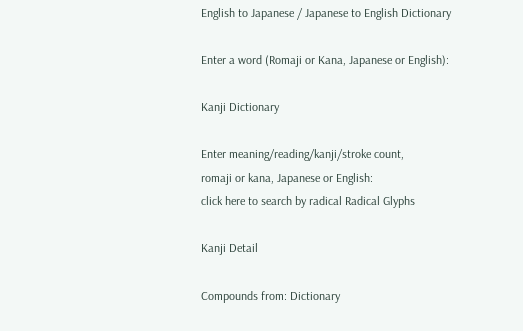English to Japanese / Japanese to English Dictionary

Enter a word (Romaji or Kana, Japanese or English):

Kanji Dictionary

Enter meaning/reading/kanji/stroke count,
romaji or kana, Japanese or English:
click here to search by radical Radical Glyphs

Kanji Detail

Compounds from: Dictionary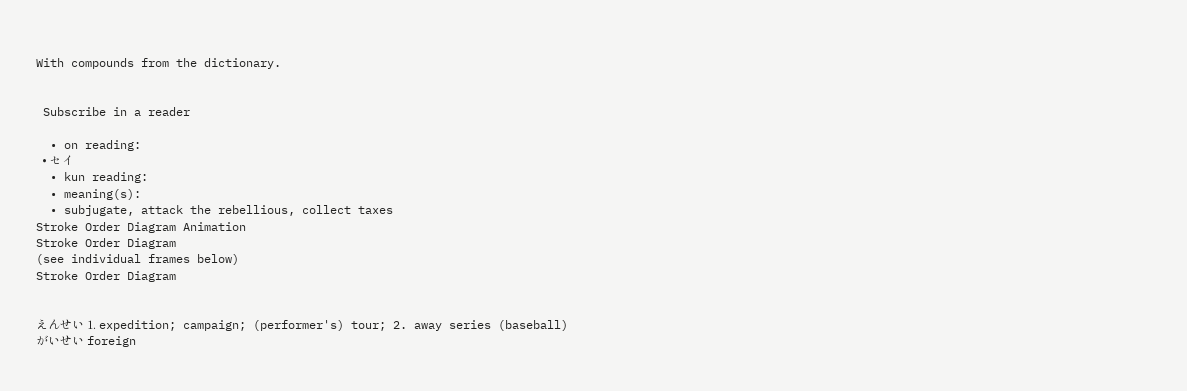With compounds from the dictionary.


 Subscribe in a reader

  • on reading:
  • セイ
  • kun reading:
  • meaning(s):
  • subjugate, attack the rebellious, collect taxes
Stroke Order Diagram Animation
Stroke Order Diagram
(see individual frames below)
Stroke Order Diagram


えんせい 1. expedition; campaign; (performer's) tour; 2. away series (baseball)
がいせい foreign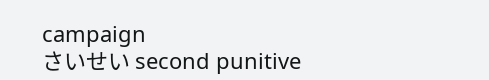campaign
さいせい second punitive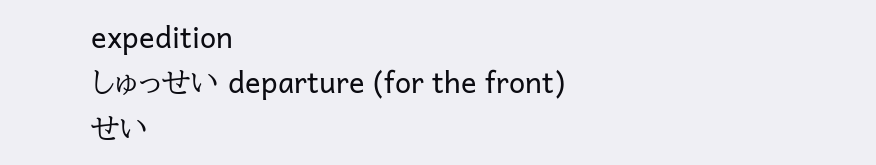expedition
しゅっせい departure (for the front)
せい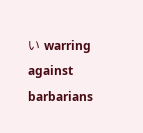い warring against barbarians